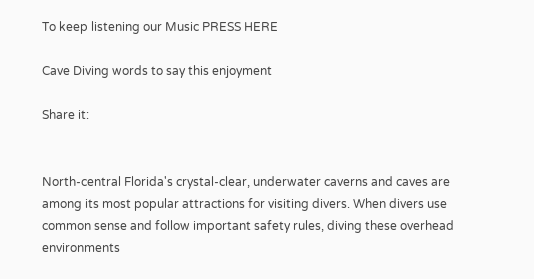To keep listening our Music PRESS HERE

Cave Diving words to say this enjoyment

Share it:


North-central Florida's crystal-clear, underwater caverns and caves are among its most popular attractions for visiting divers. When divers use common sense and follow important safety rules, diving these overhead environments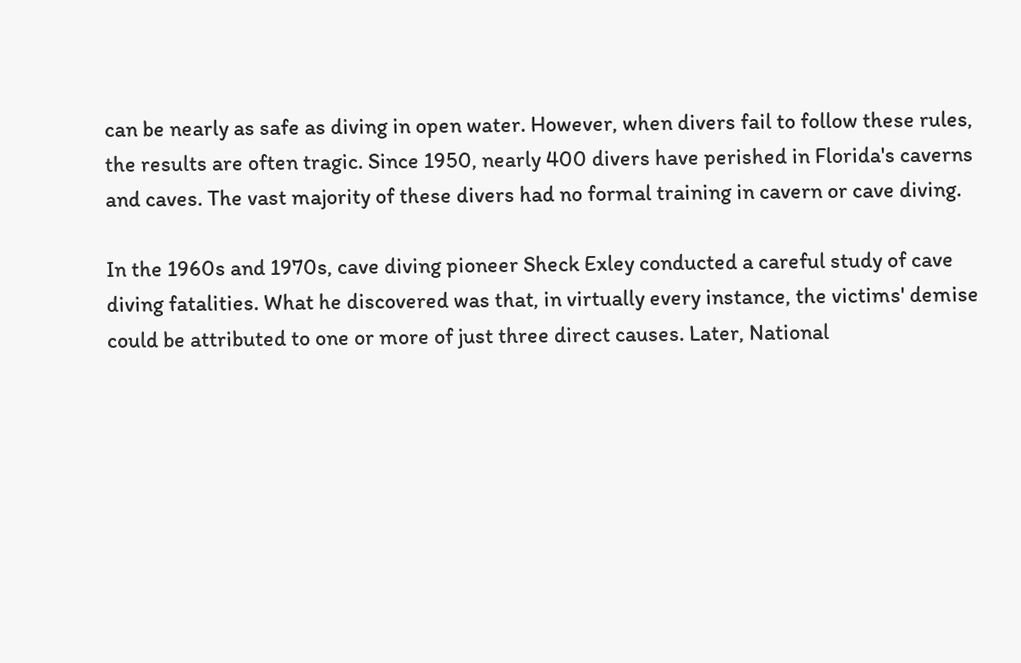can be nearly as safe as diving in open water. However, when divers fail to follow these rules, the results are often tragic. Since 1950, nearly 400 divers have perished in Florida's caverns and caves. The vast majority of these divers had no formal training in cavern or cave diving.

In the 1960s and 1970s, cave diving pioneer Sheck Exley conducted a careful study of cave diving fatalities. What he discovered was that, in virtually every instance, the victims' demise could be attributed to one or more of just three direct causes. Later, National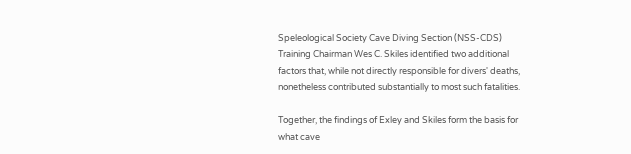Speleological Society Cave Diving Section (NSS-CDS) Training Chairman Wes C. Skiles identified two additional factors that, while not directly responsible for divers' deaths, nonetheless contributed substantially to most such fatalities.

Together, the findings of Exley and Skiles form the basis for what cave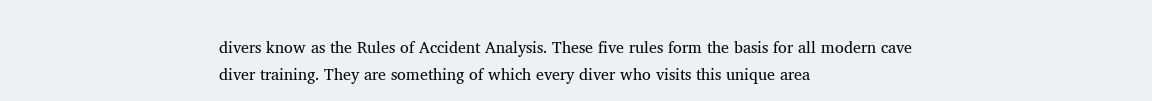divers know as the Rules of Accident Analysis. These five rules form the basis for all modern cave diver training. They are something of which every diver who visits this unique area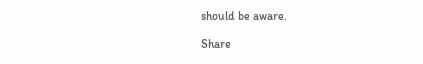should be aware.

Share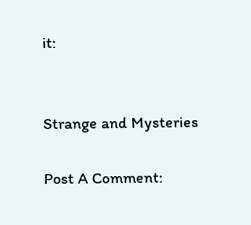it:


Strange and Mysteries

Post A Comment: